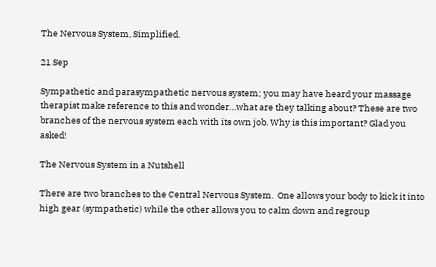The Nervous System, Simplified.

21 Sep

Sympathetic and parasympathetic nervous system; you may have heard your massage therapist make reference to this and wonder…what are they talking about? These are two branches of the nervous system each with its own job. Why is this important? Glad you asked!

The Nervous System in a Nutshell

There are two branches to the Central Nervous System.  One allows your body to kick it into high gear (sympathetic) while the other allows you to calm down and regroup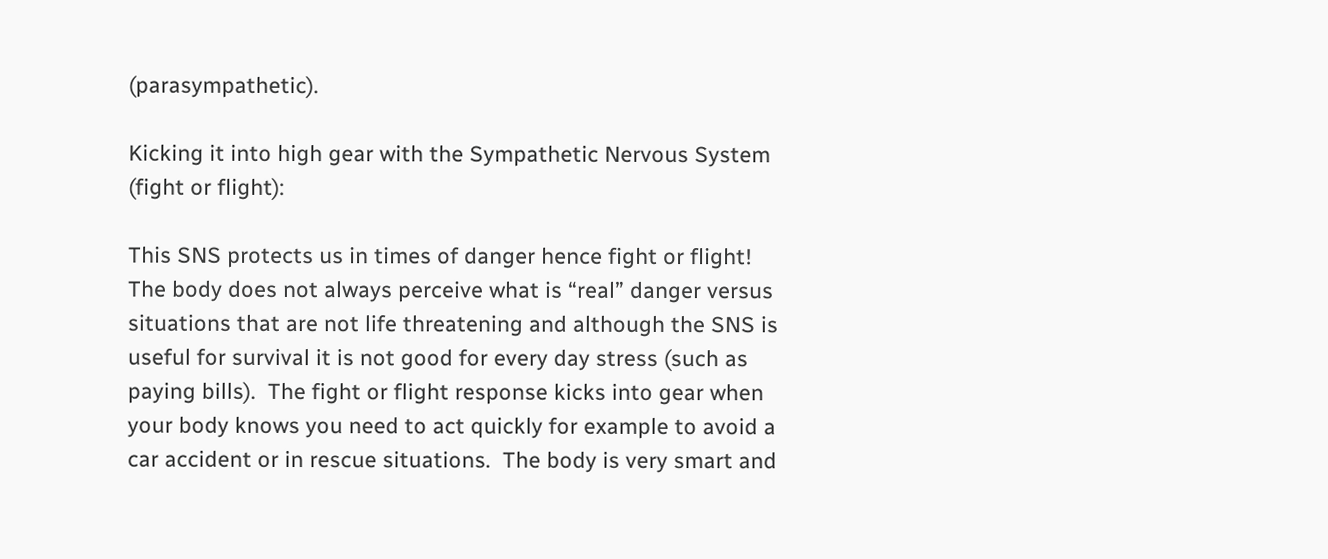(parasympathetic).

Kicking it into high gear with the Sympathetic Nervous System (fight or flight):

This SNS protects us in times of danger hence fight or flight!  The body does not always perceive what is “real” danger versus situations that are not life threatening and although the SNS is useful for survival it is not good for every day stress (such as paying bills).  The fight or flight response kicks into gear when your body knows you need to act quickly for example to avoid a car accident or in rescue situations.  The body is very smart and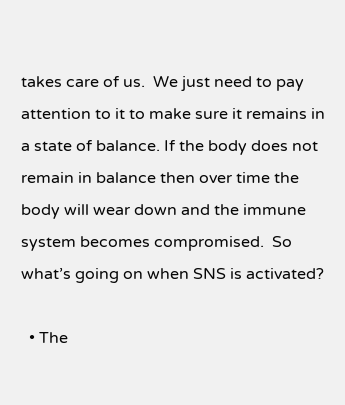takes care of us.  We just need to pay attention to it to make sure it remains in a state of balance. If the body does not remain in balance then over time the body will wear down and the immune system becomes compromised.  So what’s going on when SNS is activated?

  • The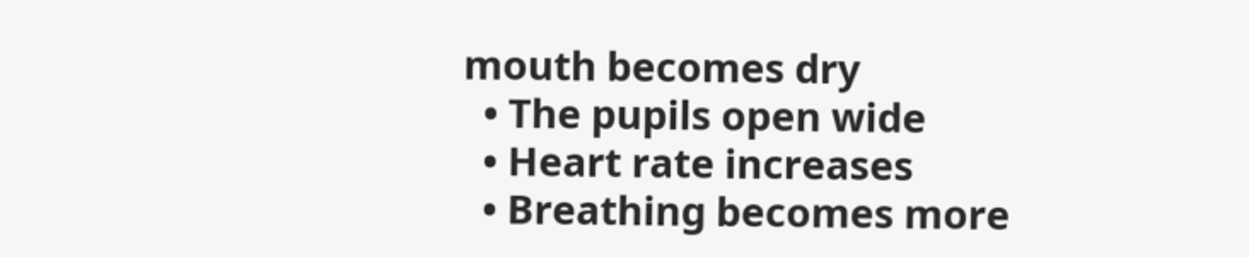mouth becomes dry
  • The pupils open wide
  • Heart rate increases
  • Breathing becomes more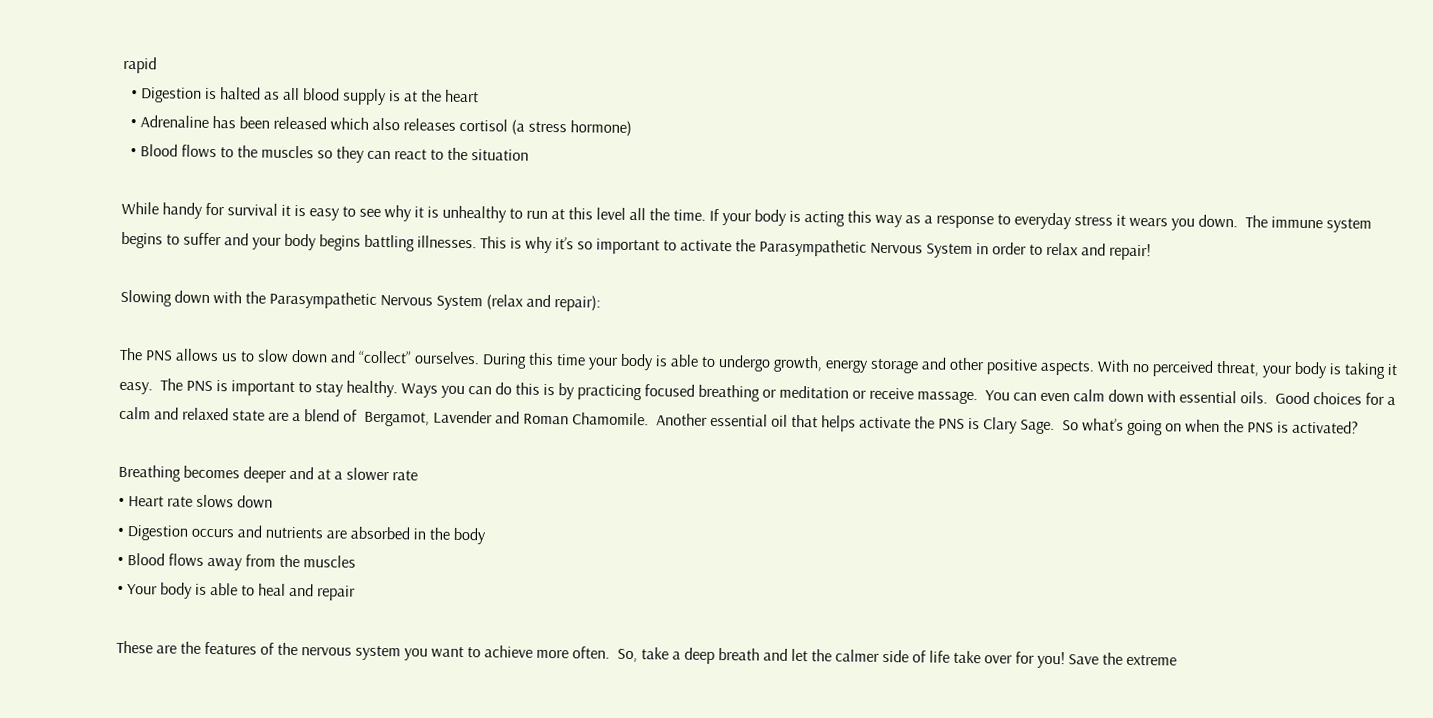rapid
  • Digestion is halted as all blood supply is at the heart
  • Adrenaline has been released which also releases cortisol (a stress hormone)
  • Blood flows to the muscles so they can react to the situation

While handy for survival it is easy to see why it is unhealthy to run at this level all the time. If your body is acting this way as a response to everyday stress it wears you down.  The immune system begins to suffer and your body begins battling illnesses. This is why it’s so important to activate the Parasympathetic Nervous System in order to relax and repair!

Slowing down with the Parasympathetic Nervous System (relax and repair):

The PNS allows us to slow down and “collect” ourselves. During this time your body is able to undergo growth, energy storage and other positive aspects. With no perceived threat, your body is taking it easy.  The PNS is important to stay healthy. Ways you can do this is by practicing focused breathing or meditation or receive massage.  You can even calm down with essential oils.  Good choices for a calm and relaxed state are a blend of  Bergamot, Lavender and Roman Chamomile.  Another essential oil that helps activate the PNS is Clary Sage.  So what’s going on when the PNS is activated?

Breathing becomes deeper and at a slower rate
• Heart rate slows down
• Digestion occurs and nutrients are absorbed in the body
• Blood flows away from the muscles
• Your body is able to heal and repair

These are the features of the nervous system you want to achieve more often.  So, take a deep breath and let the calmer side of life take over for you! Save the extreme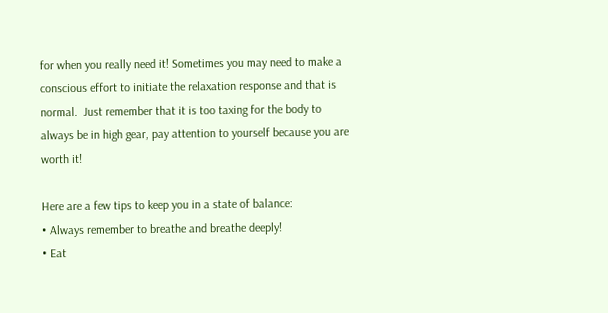for when you really need it! Sometimes you may need to make a conscious effort to initiate the relaxation response and that is normal.  Just remember that it is too taxing for the body to always be in high gear, pay attention to yourself because you are worth it!

Here are a few tips to keep you in a state of balance:
• Always remember to breathe and breathe deeply!
• Eat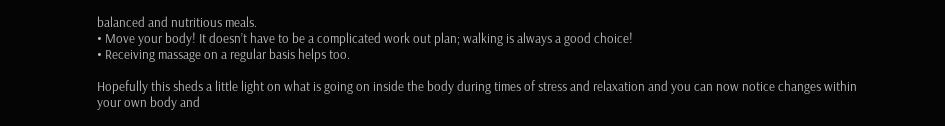balanced and nutritious meals.
• Move your body! It doesn’t have to be a complicated work out plan; walking is always a good choice!
• Receiving massage on a regular basis helps too.

Hopefully this sheds a little light on what is going on inside the body during times of stress and relaxation and you can now notice changes within your own body and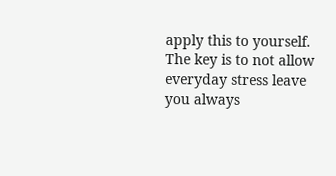apply this to yourself.  The key is to not allow everyday stress leave you always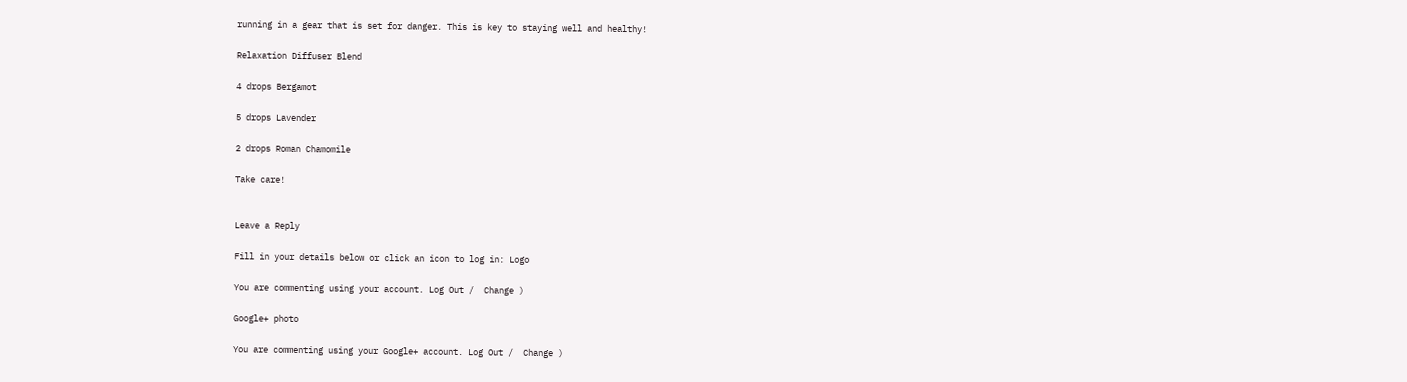running in a gear that is set for danger. This is key to staying well and healthy!

Relaxation Diffuser Blend

4 drops Bergamot

5 drops Lavender

2 drops Roman Chamomile

Take care!


Leave a Reply

Fill in your details below or click an icon to log in: Logo

You are commenting using your account. Log Out /  Change )

Google+ photo

You are commenting using your Google+ account. Log Out /  Change )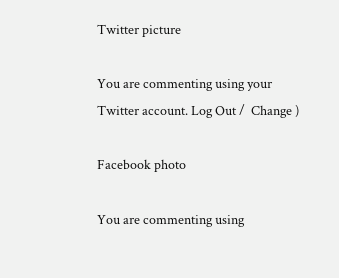Twitter picture

You are commenting using your Twitter account. Log Out /  Change )

Facebook photo

You are commenting using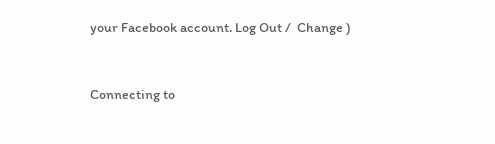your Facebook account. Log Out /  Change )


Connecting to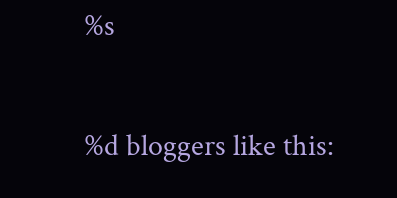%s

%d bloggers like this: